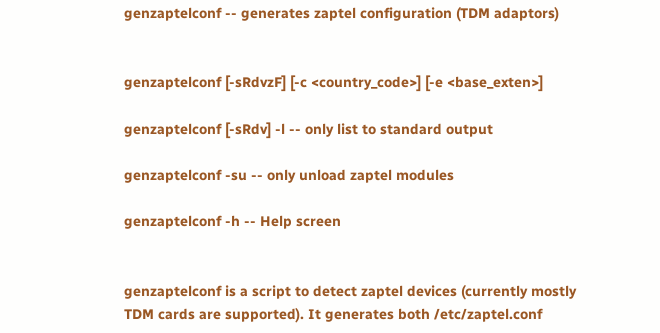genzaptelconf -- generates zaptel configuration (TDM adaptors)


genzaptelconf [-sRdvzF] [-c <country_code>] [-e <base_exten>]

genzaptelconf [-sRdv] -l -- only list to standard output

genzaptelconf -su -- only unload zaptel modules

genzaptelconf -h -- Help screen


genzaptelconf is a script to detect zaptel devices (currently mostly TDM cards are supported). It generates both /etc/zaptel.conf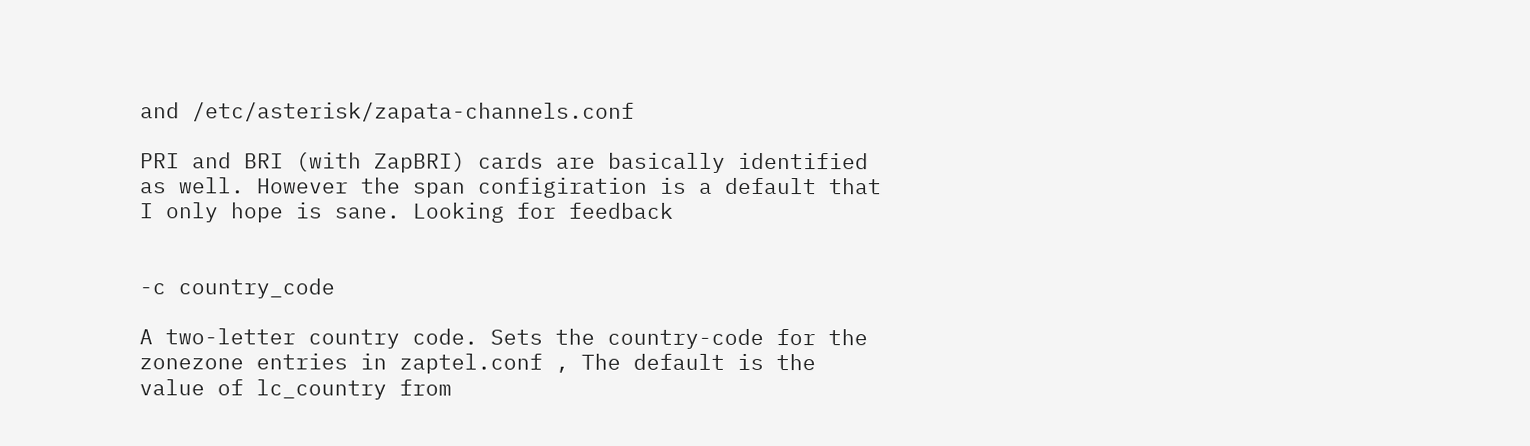and /etc/asterisk/zapata-channels.conf

PRI and BRI (with ZapBRI) cards are basically identified as well. However the span configiration is a default that I only hope is sane. Looking for feedback


-c country_code

A two-letter country code. Sets the country-code for the zonezone entries in zaptel.conf , The default is the value of lc_country from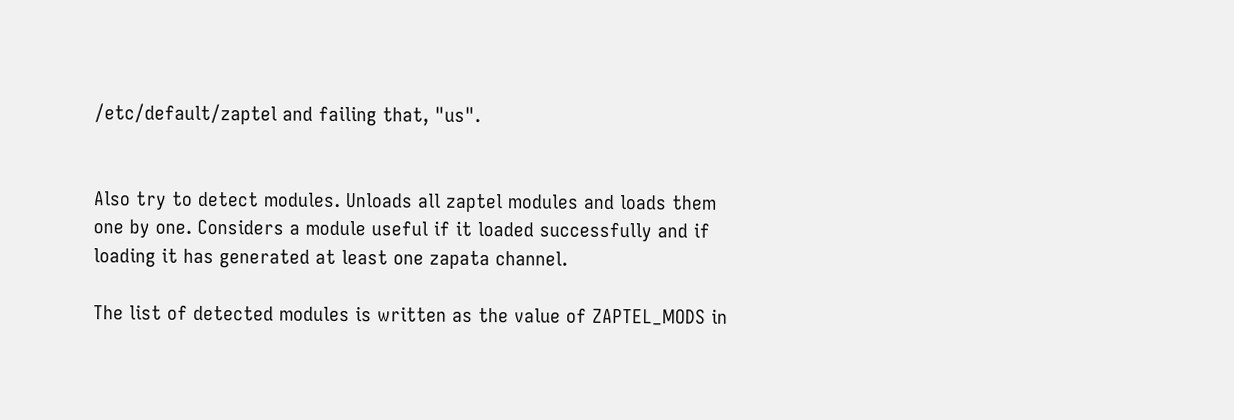/etc/default/zaptel and failing that, "us".


Also try to detect modules. Unloads all zaptel modules and loads them one by one. Considers a module useful if it loaded successfully and if loading it has generated at least one zapata channel.

The list of detected modules is written as the value of ZAPTEL_MODS in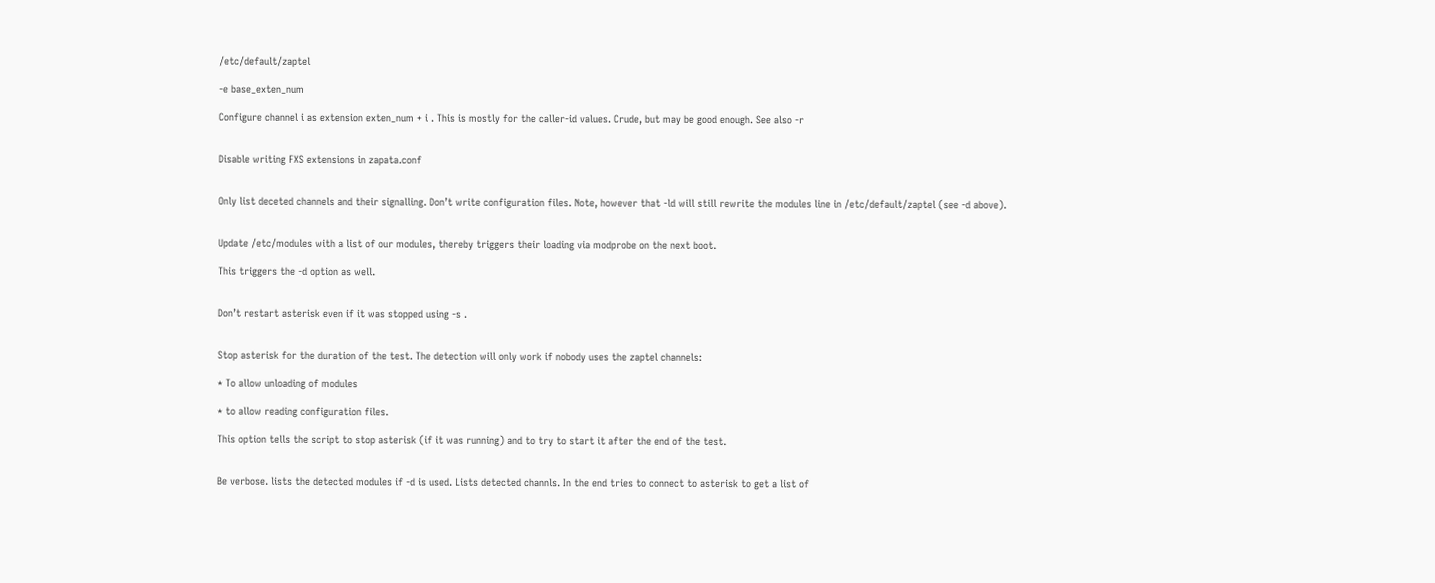/etc/default/zaptel

-e base_exten_num

Configure channel i as extension exten_num + i . This is mostly for the caller-id values. Crude, but may be good enough. See also -r


Disable writing FXS extensions in zapata.conf


Only list deceted channels and their signalling. Don’t write configuration files. Note, however that -ld will still rewrite the modules line in /etc/default/zaptel (see -d above).


Update /etc/modules with a list of our modules, thereby triggers their loading via modprobe on the next boot.

This triggers the -d option as well.


Don’t restart asterisk even if it was stopped using -s .


Stop asterisk for the duration of the test. The detection will only work if nobody uses the zaptel channels:

* To allow unloading of modules

* to allow reading configuration files.

This option tells the script to stop asterisk (if it was running) and to try to start it after the end of the test.


Be verbose. lists the detected modules if -d is used. Lists detected channls. In the end tries to connect to asterisk to get a list of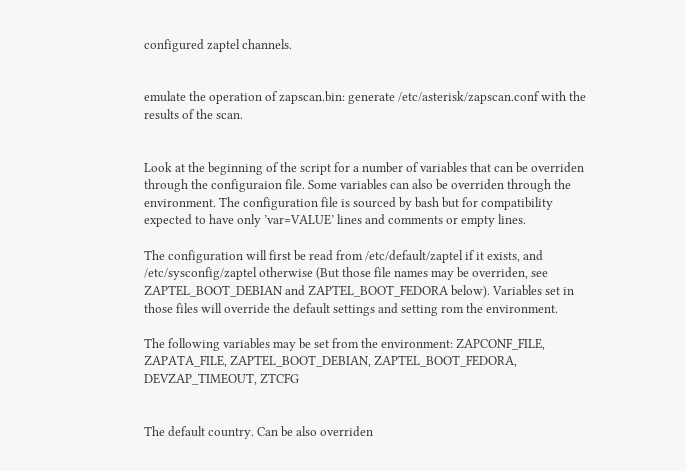configured zaptel channels.


emulate the operation of zapscan.bin: generate /etc/asterisk/zapscan.conf with the results of the scan.


Look at the beginning of the script for a number of variables that can be overriden through the configuraion file. Some variables can also be overriden through the environment. The configuration file is sourced by bash but for compatibility expected to have only ’var=VALUE’ lines and comments or empty lines.

The configuration will first be read from /etc/default/zaptel if it exists, and /etc/sysconfig/zaptel otherwise (But those file names may be overriden, see ZAPTEL_BOOT_DEBIAN and ZAPTEL_BOOT_FEDORA below). Variables set in those files will override the default settings and setting rom the environment.

The following variables may be set from the environment: ZAPCONF_FILE, ZAPATA_FILE, ZAPTEL_BOOT_DEBIAN, ZAPTEL_BOOT_FEDORA, DEVZAP_TIMEOUT, ZTCFG


The default country. Can be also overriden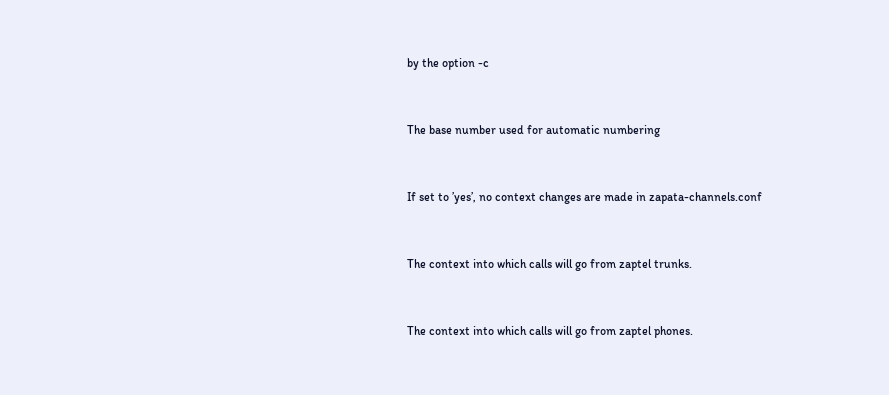by the option -c


The base number used for automatic numbering


If set to ’yes’, no context changes are made in zapata-channels.conf


The context into which calls will go from zaptel trunks.


The context into which calls will go from zaptel phones.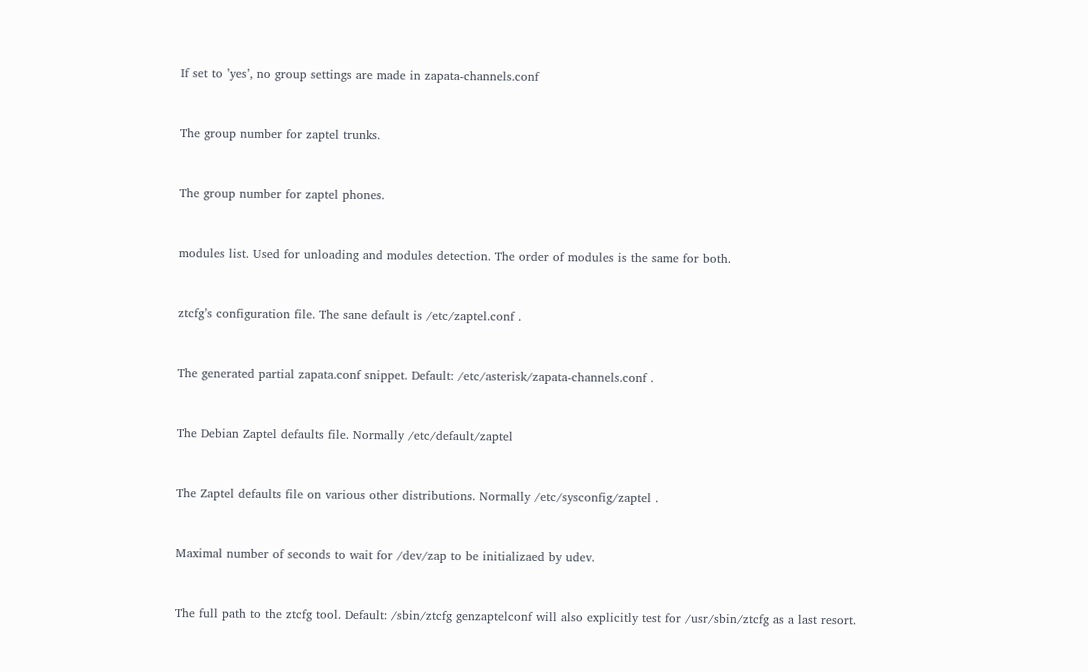If set to ’yes’, no group settings are made in zapata-channels.conf


The group number for zaptel trunks.


The group number for zaptel phones.


modules list. Used for unloading and modules detection. The order of modules is the same for both.


ztcfg’s configuration file. The sane default is /etc/zaptel.conf .


The generated partial zapata.conf snippet. Default: /etc/asterisk/zapata-channels.conf .


The Debian Zaptel defaults file. Normally /etc/default/zaptel


The Zaptel defaults file on various other distributions. Normally /etc/sysconfig/zaptel .


Maximal number of seconds to wait for /dev/zap to be initializaed by udev.


The full path to the ztcfg tool. Default: /sbin/ztcfg genzaptelconf will also explicitly test for /usr/sbin/ztcfg as a last resort.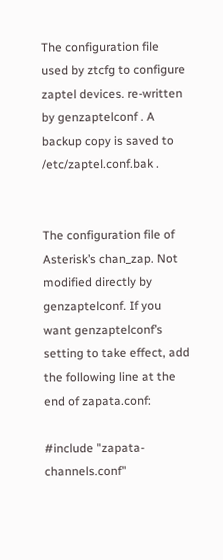The configuration file used by ztcfg to configure zaptel devices. re-written by genzaptelconf . A backup copy is saved to /etc/zaptel.conf.bak .


The configuration file of Asterisk’s chan_zap. Not modified directly by genzaptelconf. If you want genzaptelconf’s setting to take effect, add the following line at the end of zapata.conf:

#include "zapata-channels.conf"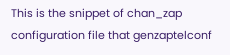This is the snippet of chan_zap configuration file that genzaptelconf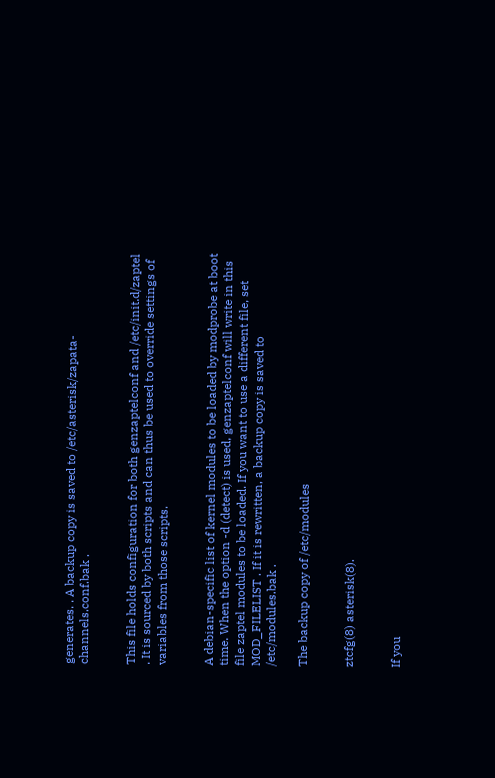generates. . A backup copy is saved to /etc/asterisk/zapata-channels.conf.bak .


This file holds configuration for both genzaptelconf and /etc/init.d/zaptel . It is sourced by both scripts and can thus be used to override settings of variables from those scripts.


A debian-specific list of kernel modules to be loaded by modprobe at boot time. When the option -d (detect) is used, genzaptelconf will write in this file zaptel modules to be loaded. If you want to use a different file, set MOD_FILELIST . If it is rewritten, a backup copy is saved to /etc/modules.bak .

The backup copy of /etc/modules


ztcfg(8) asterisk(8).


If you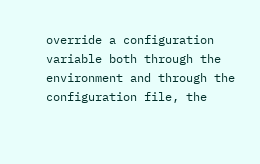override a configuration variable both through the environment and through the configuration file, the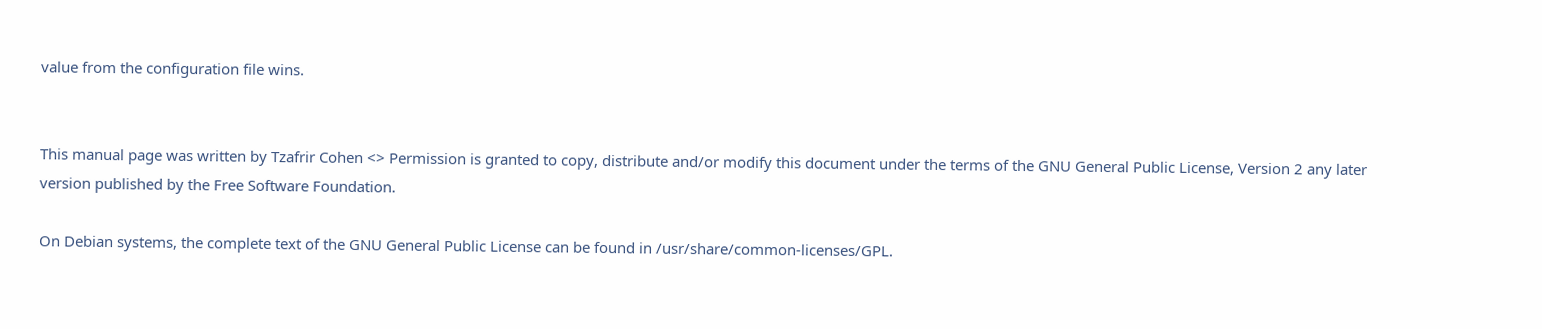value from the configuration file wins.


This manual page was written by Tzafrir Cohen <> Permission is granted to copy, distribute and/or modify this document under the terms of the GNU General Public License, Version 2 any later version published by the Free Software Foundation.

On Debian systems, the complete text of the GNU General Public License can be found in /usr/share/common-licenses/GPL.